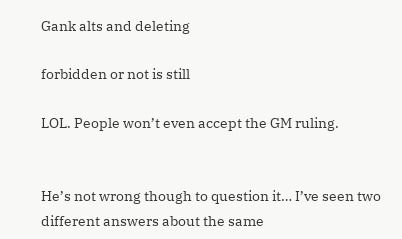Gank alts and deleting

forbidden or not is still

LOL. People won’t even accept the GM ruling.


He’s not wrong though to question it… I’ve seen two different answers about the same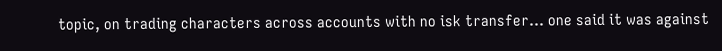topic, on trading characters across accounts with no isk transfer… one said it was against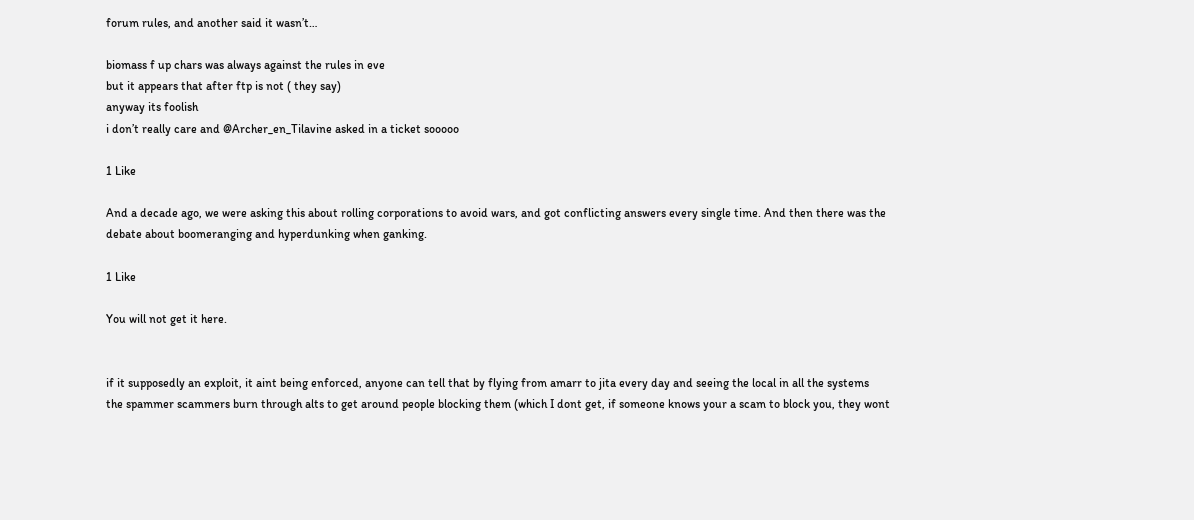forum rules, and another said it wasn’t…

biomass f up chars was always against the rules in eve
but it appears that after ftp is not ( they say)
anyway its foolish
i don’t really care and @Archer_en_Tilavine asked in a ticket sooooo

1 Like

And a decade ago, we were asking this about rolling corporations to avoid wars, and got conflicting answers every single time. And then there was the debate about boomeranging and hyperdunking when ganking.

1 Like

You will not get it here.


if it supposedly an exploit, it aint being enforced, anyone can tell that by flying from amarr to jita every day and seeing the local in all the systems
the spammer scammers burn through alts to get around people blocking them (which I dont get, if someone knows your a scam to block you, they wont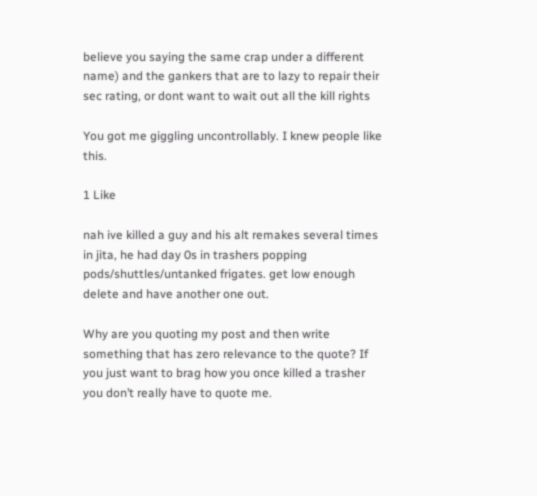believe you saying the same crap under a different name) and the gankers that are to lazy to repair their sec rating, or dont want to wait out all the kill rights

You got me giggling uncontrollably. I knew people like this.

1 Like

nah ive killed a guy and his alt remakes several times in jita, he had day 0s in trashers popping pods/shuttles/untanked frigates. get low enough delete and have another one out.

Why are you quoting my post and then write something that has zero relevance to the quote? If you just want to brag how you once killed a trasher you don’t really have to quote me.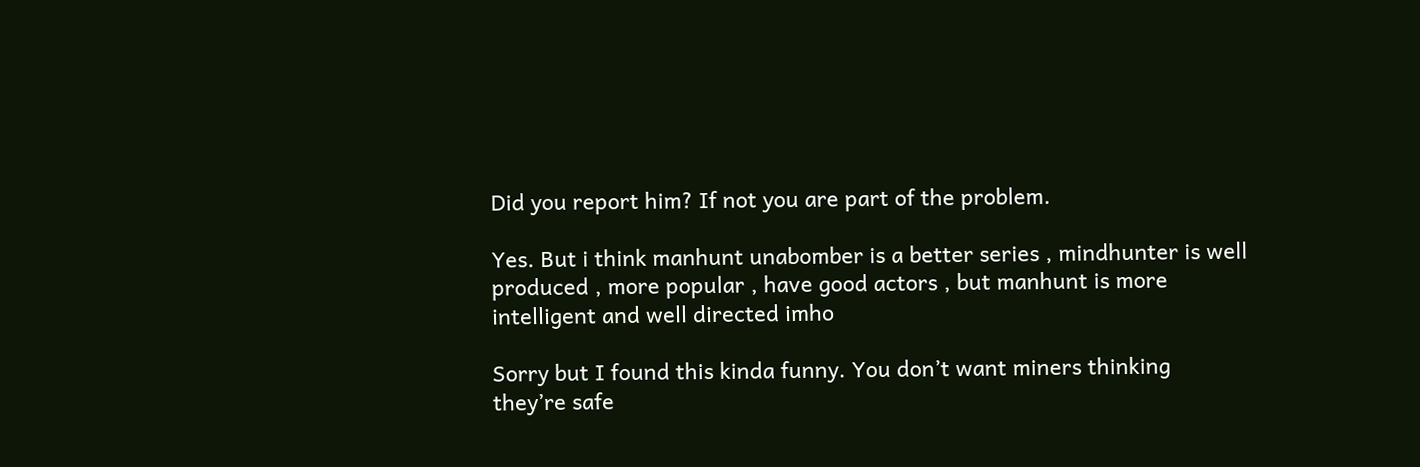Did you report him? If not you are part of the problem.

Yes. But i think manhunt unabomber is a better series , mindhunter is well produced , more popular , have good actors , but manhunt is more intelligent and well directed imho

Sorry but I found this kinda funny. You don’t want miners thinking they’re safe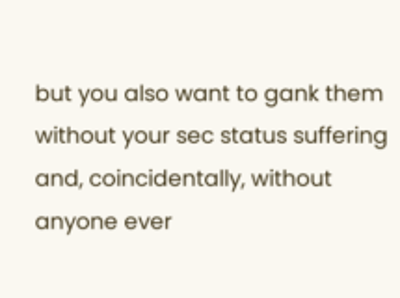but you also want to gank them without your sec status suffering and, coincidentally, without anyone ever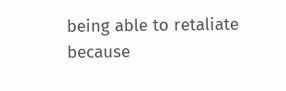being able to retaliate because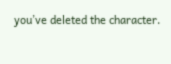you’ve deleted the character.